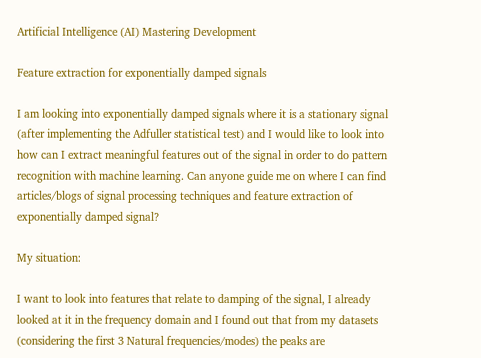Artificial Intelligence (AI) Mastering Development

Feature extraction for exponentially damped signals

I am looking into exponentially damped signals where it is a stationary signal (after implementing the Adfuller statistical test) and I would like to look into how can I extract meaningful features out of the signal in order to do pattern recognition with machine learning. Can anyone guide me on where I can find articles/blogs of signal processing techniques and feature extraction of exponentially damped signal?

My situation:

I want to look into features that relate to damping of the signal, I already looked at it in the frequency domain and I found out that from my datasets (considering the first 3 Natural frequencies/modes) the peaks are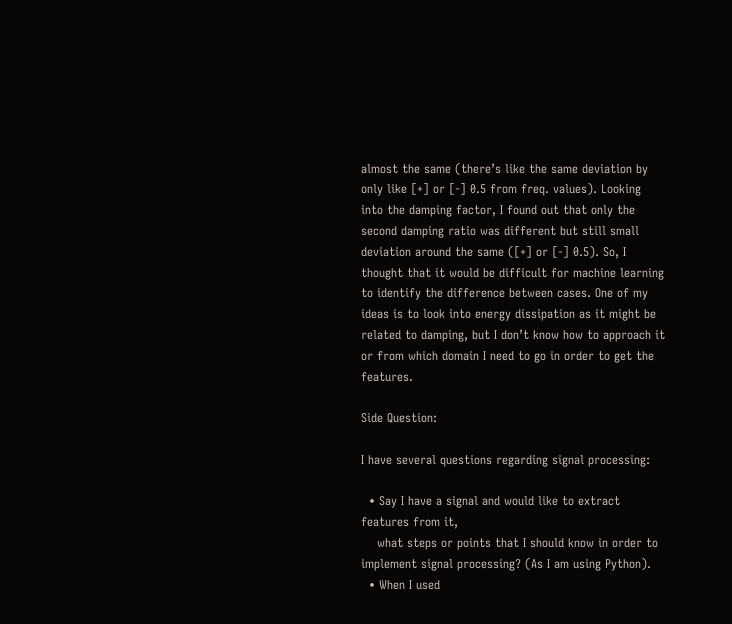almost the same (there’s like the same deviation by only like [+] or [-] 0.5 from freq. values). Looking into the damping factor, I found out that only the second damping ratio was different but still small deviation around the same ([+] or [-] 0.5). So, I thought that it would be difficult for machine learning to identify the difference between cases. One of my ideas is to look into energy dissipation as it might be related to damping, but I don’t know how to approach it or from which domain I need to go in order to get the features.

Side Question:

I have several questions regarding signal processing:

  • Say I have a signal and would like to extract features from it,
    what steps or points that I should know in order to implement signal processing? (As I am using Python).
  • When I used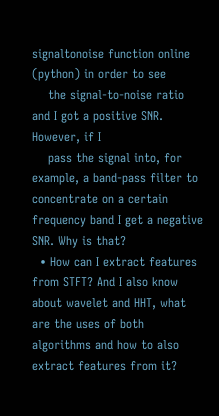signaltonoise function online (python) in order to see
    the signal-to-noise ratio and I got a positive SNR. However, if I
    pass the signal into, for example, a band-pass filter to concentrate on a certain frequency band I get a negative SNR. Why is that?
  • How can I extract features from STFT? And I also know about wavelet and HHT, what are the uses of both algorithms and how to also extract features from it?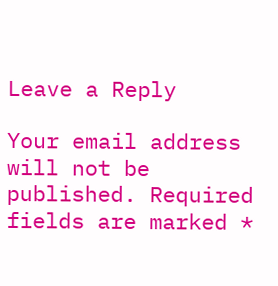Leave a Reply

Your email address will not be published. Required fields are marked *